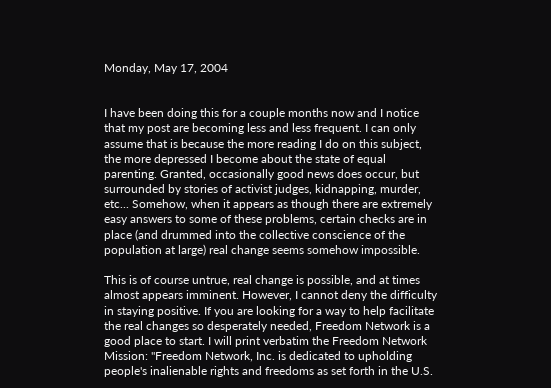Monday, May 17, 2004


I have been doing this for a couple months now and I notice that my post are becoming less and less frequent. I can only assume that is because the more reading I do on this subject, the more depressed I become about the state of equal parenting. Granted, occasionally good news does occur, but surrounded by stories of activist judges, kidnapping, murder, etc... Somehow, when it appears as though there are extremely easy answers to some of these problems, certain checks are in place (and drummed into the collective conscience of the population at large) real change seems somehow impossible.

This is of course untrue, real change is possible, and at times almost appears imminent. However, I cannot deny the difficulty in staying positive. If you are looking for a way to help facilitate the real changes so desperately needed, Freedom Network is a good place to start. I will print verbatim the Freedom Network Mission: "Freedom Network, Inc. is dedicated to upholding people's inalienable rights and freedoms as set forth in the U.S.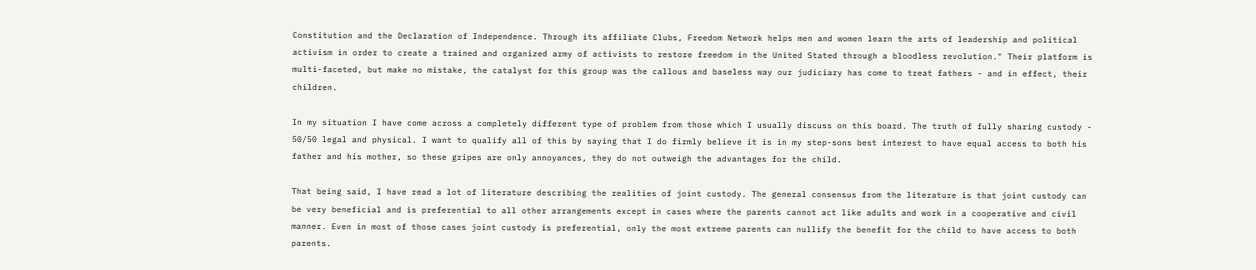Constitution and the Declaration of Independence. Through its affiliate Clubs, Freedom Network helps men and women learn the arts of leadership and political activism in order to create a trained and organized army of activists to restore freedom in the United Stated through a bloodless revolution." Their platform is multi-faceted, but make no mistake, the catalyst for this group was the callous and baseless way our judiciary has come to treat fathers - and in effect, their children.

In my situation I have come across a completely different type of problem from those which I usually discuss on this board. The truth of fully sharing custody - 50/50 legal and physical. I want to qualify all of this by saying that I do firmly believe it is in my step-sons best interest to have equal access to both his father and his mother, so these gripes are only annoyances, they do not outweigh the advantages for the child.

That being said, I have read a lot of literature describing the realities of joint custody. The general consensus from the literature is that joint custody can be very beneficial and is preferential to all other arrangements except in cases where the parents cannot act like adults and work in a cooperative and civil manner. Even in most of those cases joint custody is preferential, only the most extreme parents can nullify the benefit for the child to have access to both parents.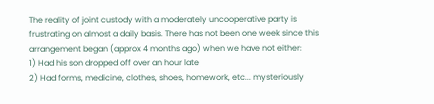The reality of joint custody with a moderately uncooperative party is frustrating on almost a daily basis. There has not been one week since this arrangement began (approx 4 months ago) when we have not either:
1) Had his son dropped off over an hour late
2) Had forms, medicine, clothes, shoes, homework, etc... mysteriously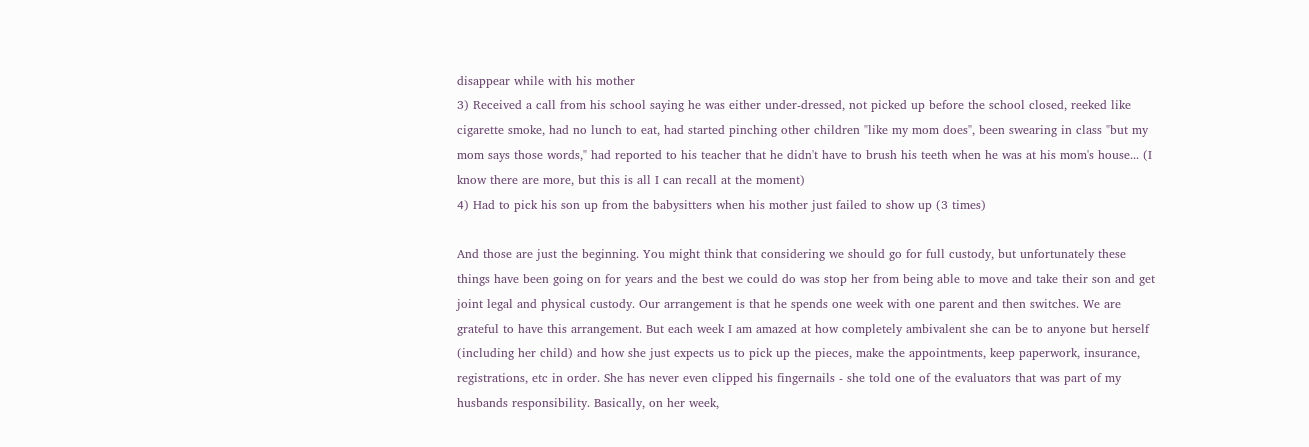disappear while with his mother
3) Received a call from his school saying he was either under-dressed, not picked up before the school closed, reeked like cigarette smoke, had no lunch to eat, had started pinching other children "like my mom does", been swearing in class "but my mom says those words," had reported to his teacher that he didn't have to brush his teeth when he was at his mom's house... (I know there are more, but this is all I can recall at the moment)
4) Had to pick his son up from the babysitters when his mother just failed to show up (3 times)

And those are just the beginning. You might think that considering we should go for full custody, but unfortunately these things have been going on for years and the best we could do was stop her from being able to move and take their son and get joint legal and physical custody. Our arrangement is that he spends one week with one parent and then switches. We are grateful to have this arrangement. But each week I am amazed at how completely ambivalent she can be to anyone but herself (including her child) and how she just expects us to pick up the pieces, make the appointments, keep paperwork, insurance, registrations, etc in order. She has never even clipped his fingernails - she told one of the evaluators that was part of my husbands responsibility. Basically, on her week,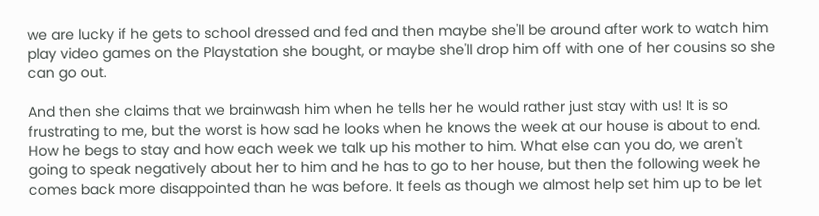we are lucky if he gets to school dressed and fed and then maybe she'll be around after work to watch him play video games on the Playstation she bought, or maybe she'll drop him off with one of her cousins so she can go out.

And then she claims that we brainwash him when he tells her he would rather just stay with us! It is so frustrating to me, but the worst is how sad he looks when he knows the week at our house is about to end. How he begs to stay and how each week we talk up his mother to him. What else can you do, we aren't going to speak negatively about her to him and he has to go to her house, but then the following week he comes back more disappointed than he was before. It feels as though we almost help set him up to be let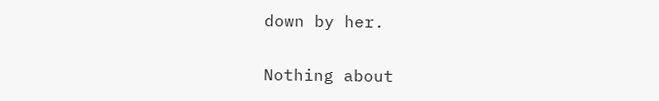down by her.

Nothing about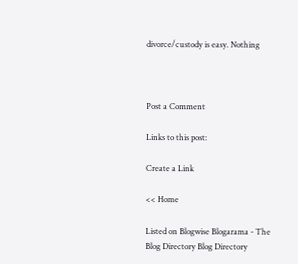divorce/custody is easy. Nothing



Post a Comment

Links to this post:

Create a Link

<< Home

Listed on Blogwise Blogarama - The Blog Directory Blog Directory